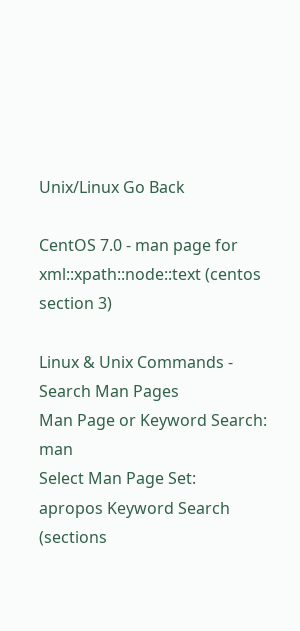Unix/Linux Go Back

CentOS 7.0 - man page for xml::xpath::node::text (centos section 3)

Linux & Unix Commands - Search Man Pages
Man Page or Keyword Search:   man
Select Man Page Set:       apropos Keyword Search (sections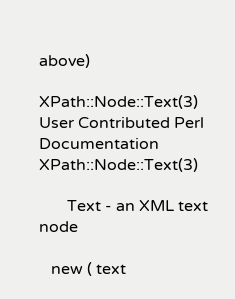above)

XPath::Node::Text(3)           User Contributed Perl Documentation       XPath::Node::Text(3)

       Text - an XML text node

   new ( text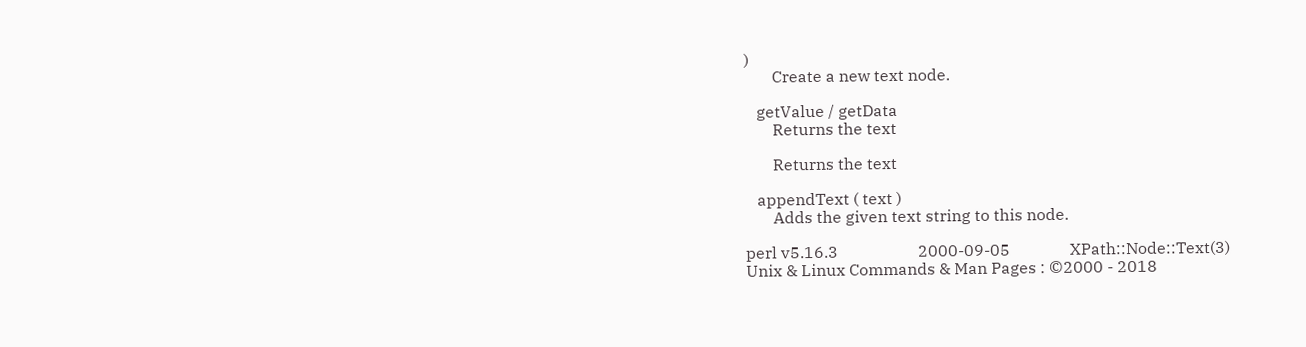)
       Create a new text node.

   getValue / getData
       Returns the text

       Returns the text

   appendText ( text )
       Adds the given text string to this node.

perl v5.16.3                    2000-09-05               XPath::Node::Text(3)
Unix & Linux Commands & Man Pages : ©2000 - 2018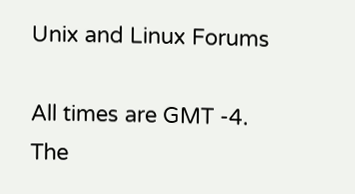Unix and Linux Forums

All times are GMT -4. The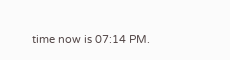time now is 07:14 PM.